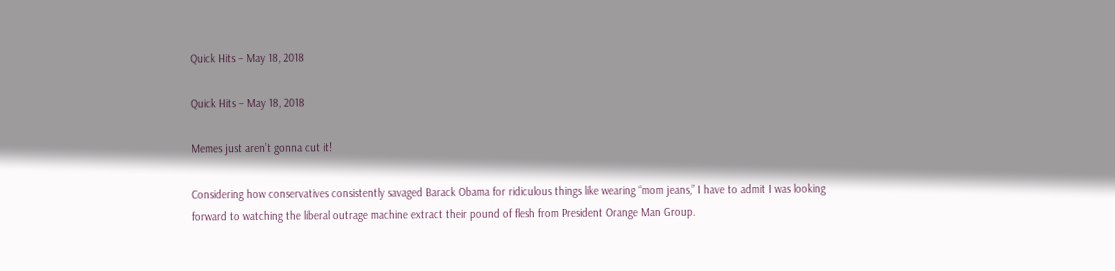Quick Hits – May 18, 2018

Quick Hits – May 18, 2018

Memes just aren’t gonna cut it!

Considering how conservatives consistently savaged Barack Obama for ridiculous things like wearing “mom jeans,” I have to admit I was looking forward to watching the liberal outrage machine extract their pound of flesh from President Orange Man Group.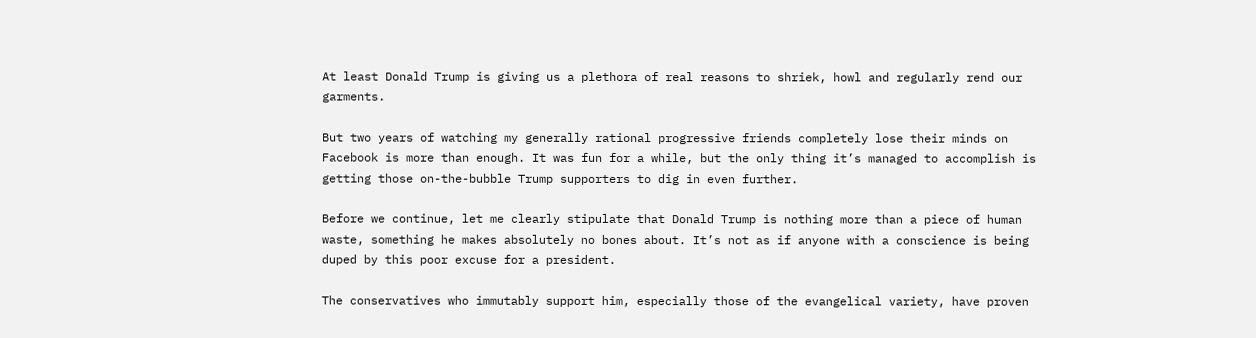At least Donald Trump is giving us a plethora of real reasons to shriek, howl and regularly rend our garments.

But two years of watching my generally rational progressive friends completely lose their minds on Facebook is more than enough. It was fun for a while, but the only thing it’s managed to accomplish is getting those on-the-bubble Trump supporters to dig in even further.

Before we continue, let me clearly stipulate that Donald Trump is nothing more than a piece of human waste, something he makes absolutely no bones about. It’s not as if anyone with a conscience is being duped by this poor excuse for a president.

The conservatives who immutably support him, especially those of the evangelical variety, have proven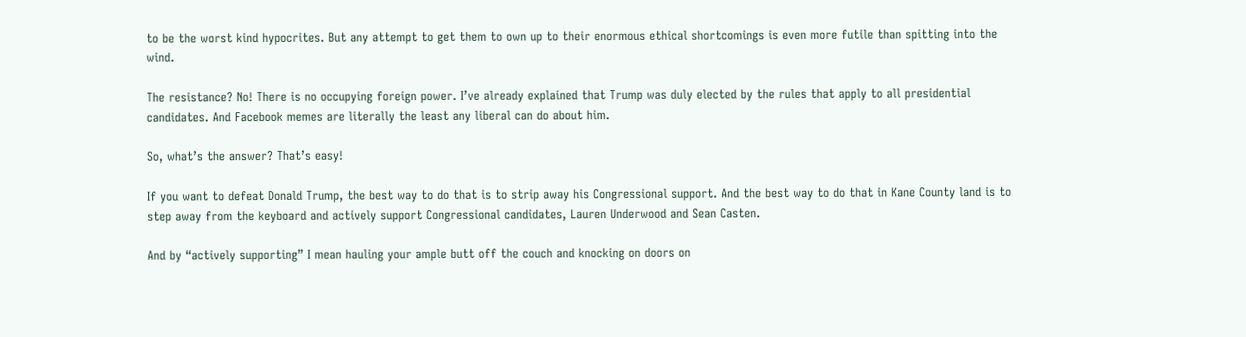to be the worst kind hypocrites. But any attempt to get them to own up to their enormous ethical shortcomings is even more futile than spitting into the wind.

The resistance? No! There is no occupying foreign power. I’ve already explained that Trump was duly elected by the rules that apply to all presidential candidates. And Facebook memes are literally the least any liberal can do about him.

So, what’s the answer? That’s easy!

If you want to defeat Donald Trump, the best way to do that is to strip away his Congressional support. And the best way to do that in Kane County land is to step away from the keyboard and actively support Congressional candidates, Lauren Underwood and Sean Casten.

And by “actively supporting” I mean hauling your ample butt off the couch and knocking on doors on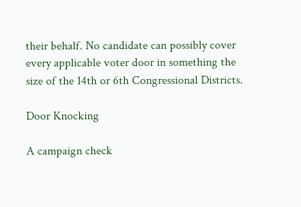their behalf. No candidate can possibly cover every applicable voter door in something the size of the 14th or 6th Congressional Districts.

Door Knocking

A campaign check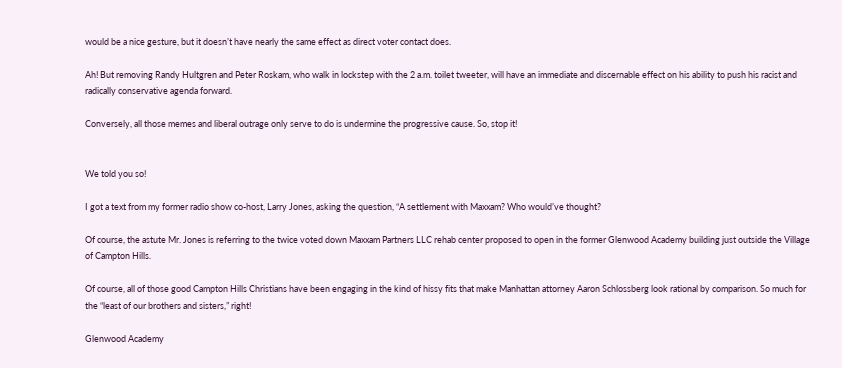would be a nice gesture, but it doesn’t have nearly the same effect as direct voter contact does.

Ah! But removing Randy Hultgren and Peter Roskam, who walk in lockstep with the 2 a.m. toilet tweeter, will have an immediate and discernable effect on his ability to push his racist and radically conservative agenda forward.

Conversely, all those memes and liberal outrage only serve to do is undermine the progressive cause. So, stop it!


We told you so!

I got a text from my former radio show co-host, Larry Jones, asking the question, “A settlement with Maxxam? Who would’ve thought?

Of course, the astute Mr. Jones is referring to the twice voted down Maxxam Partners LLC rehab center proposed to open in the former Glenwood Academy building just outside the Village of Campton Hills.

Of course, all of those good Campton Hills Christians have been engaging in the kind of hissy fits that make Manhattan attorney Aaron Schlossberg look rational by comparison. So much for the “least of our brothers and sisters,” right!

Glenwood Academy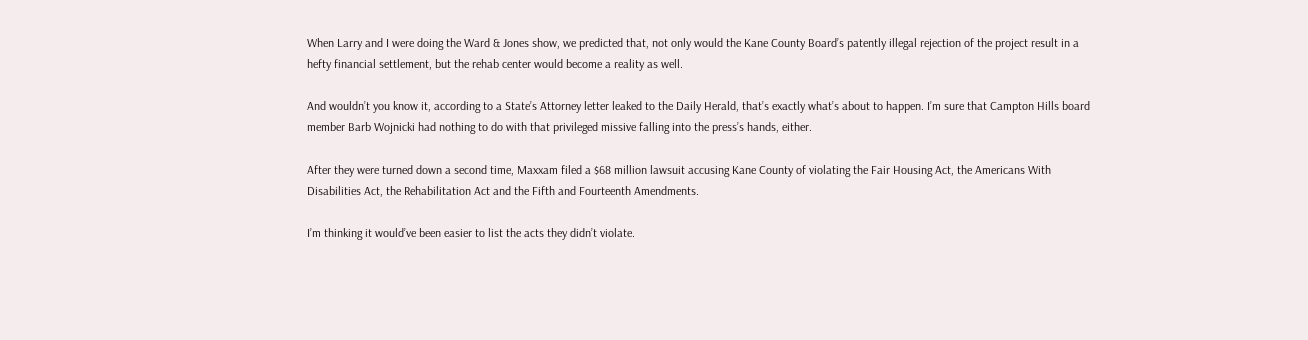When Larry and I were doing the Ward & Jones show, we predicted that, not only would the Kane County Board’s patently illegal rejection of the project result in a hefty financial settlement, but the rehab center would become a reality as well.

And wouldn’t you know it, according to a State’s Attorney letter leaked to the Daily Herald, that’s exactly what’s about to happen. I’m sure that Campton Hills board member Barb Wojnicki had nothing to do with that privileged missive falling into the press’s hands, either.

After they were turned down a second time, Maxxam filed a $68 million lawsuit accusing Kane County of violating the Fair Housing Act, the Americans With Disabilities Act, the Rehabilitation Act and the Fifth and Fourteenth Amendments.

I’m thinking it would’ve been easier to list the acts they didn’t violate.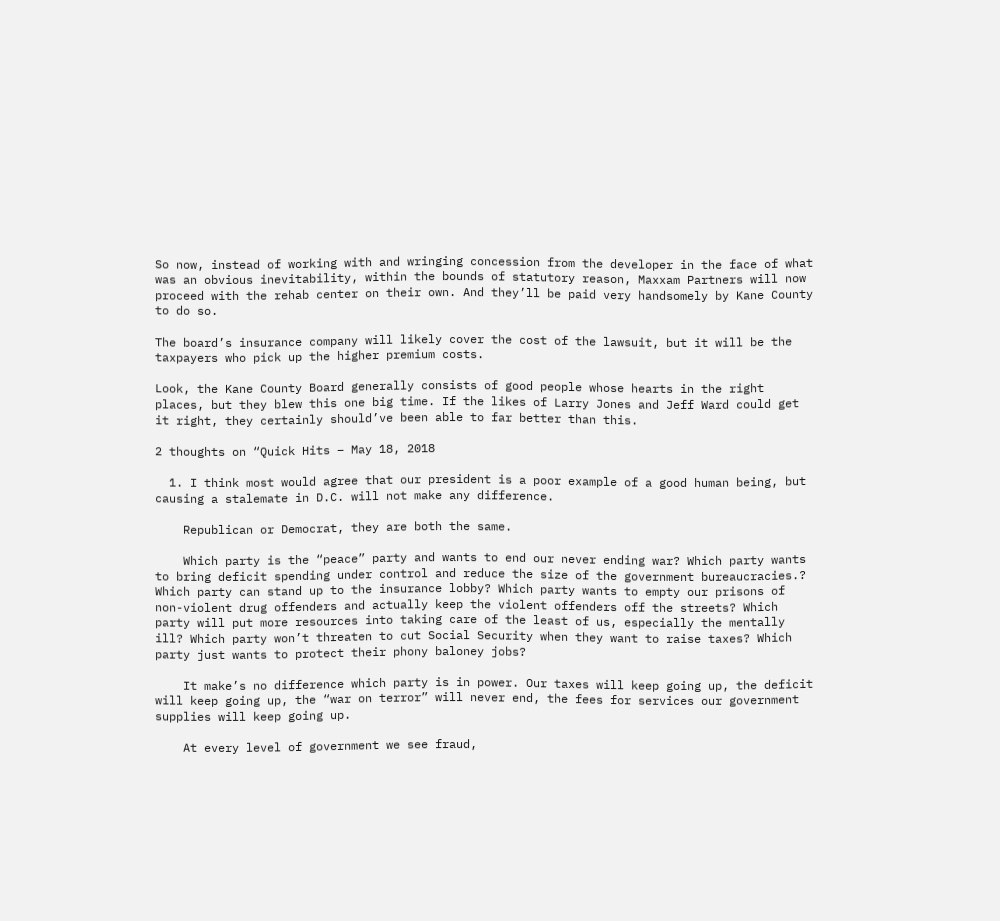So now, instead of working with and wringing concession from the developer in the face of what was an obvious inevitability, within the bounds of statutory reason, Maxxam Partners will now  proceed with the rehab center on their own. And they’ll be paid very handsomely by Kane County to do so.

The board’s insurance company will likely cover the cost of the lawsuit, but it will be the taxpayers who pick up the higher premium costs.

Look, the Kane County Board generally consists of good people whose hearts in the right places, but they blew this one big time. If the likes of Larry Jones and Jeff Ward could get it right, they certainly should’ve been able to far better than this.

2 thoughts on “Quick Hits – May 18, 2018

  1. I think most would agree that our president is a poor example of a good human being, but causing a stalemate in D.C. will not make any difference.

    Republican or Democrat, they are both the same.

    Which party is the “peace” party and wants to end our never ending war? Which party wants to bring deficit spending under control and reduce the size of the government bureaucracies.? Which party can stand up to the insurance lobby? Which party wants to empty our prisons of non-violent drug offenders and actually keep the violent offenders off the streets? Which party will put more resources into taking care of the least of us, especially the mentally ill? Which party won’t threaten to cut Social Security when they want to raise taxes? Which party just wants to protect their phony baloney jobs?

    It make’s no difference which party is in power. Our taxes will keep going up, the deficit will keep going up, the “war on terror” will never end, the fees for services our government supplies will keep going up.

    At every level of government we see fraud,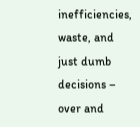inefficiencies, waste, and just dumb decisions – over and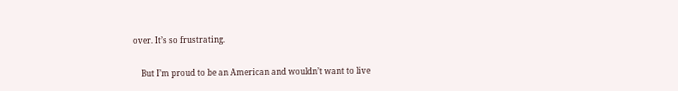over. It’s so frustrating.

    But I’m proud to be an American and wouldn’t want to live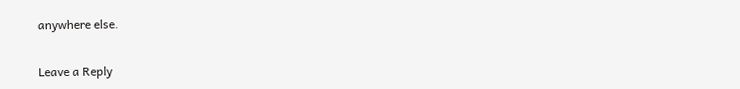anywhere else.

Leave a Reply